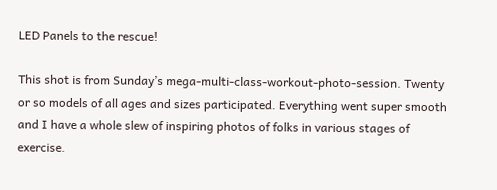LED Panels to the rescue!

This shot is from Sunday’s mega-multi-class-workout-photo-session. Twenty or so models of all ages and sizes participated. Everything went super smooth and I have a whole slew of inspiring photos of folks in various stages of exercise.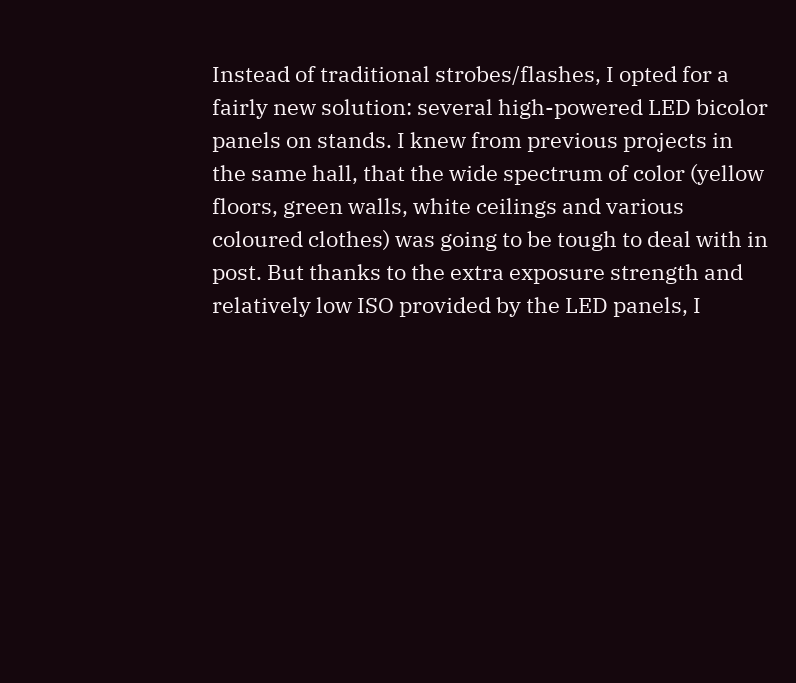Instead of traditional strobes/flashes, I opted for a fairly new solution: several high-powered LED bicolor panels on stands. I knew from previous projects in the same hall, that the wide spectrum of color (yellow floors, green walls, white ceilings and various coloured clothes) was going to be tough to deal with in post. But thanks to the extra exposure strength and relatively low ISO provided by the LED panels, I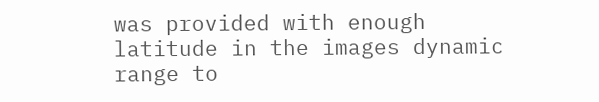was provided with enough latitude in the images dynamic range to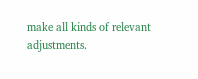make all kinds of relevant adjustments.